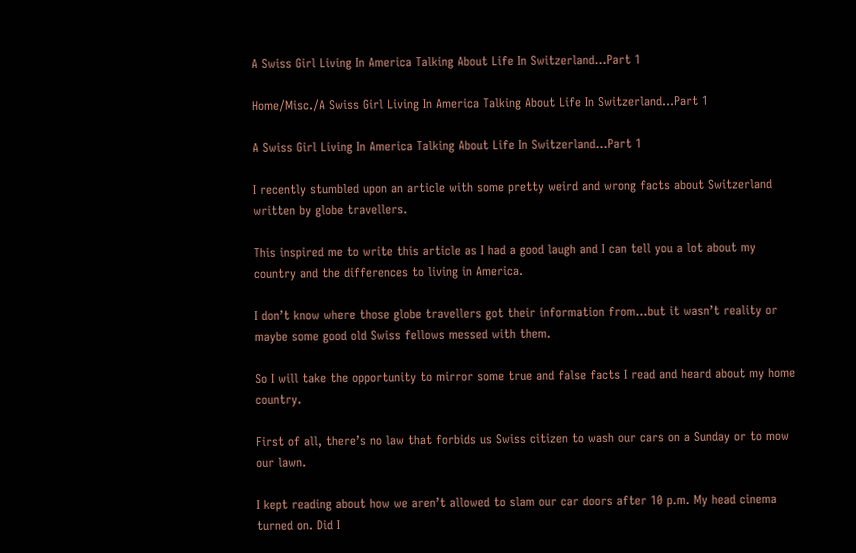A Swiss Girl Living In America Talking About Life In Switzerland…Part 1

Home/Misc./A Swiss Girl Living In America Talking About Life In Switzerland…Part 1

A Swiss Girl Living In America Talking About Life In Switzerland…Part 1

I recently stumbled upon an article with some pretty weird and wrong facts about Switzerland written by globe travellers.

This inspired me to write this article as I had a good laugh and I can tell you a lot about my country and the differences to living in America.

I don’t know where those globe travellers got their information from…but it wasn’t reality or maybe some good old Swiss fellows messed with them.

So I will take the opportunity to mirror some true and false facts I read and heard about my home country.

First of all, there’s no law that forbids us Swiss citizen to wash our cars on a Sunday or to mow our lawn.

I kept reading about how we aren’t allowed to slam our car doors after 10 p.m. My head cinema turned on. Did I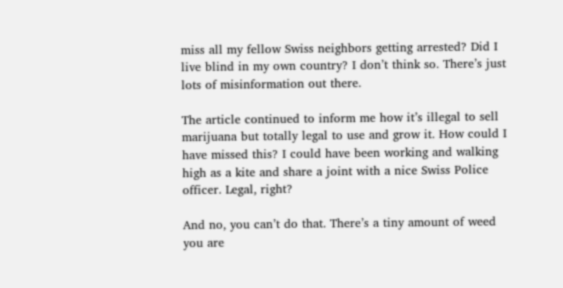miss all my fellow Swiss neighbors getting arrested? Did I live blind in my own country? I don’t think so. There’s just lots of misinformation out there.

The article continued to inform me how it’s illegal to sell marijuana but totally legal to use and grow it. How could I have missed this? I could have been working and walking high as a kite and share a joint with a nice Swiss Police officer. Legal, right?

And no, you can’t do that. There’s a tiny amount of weed you are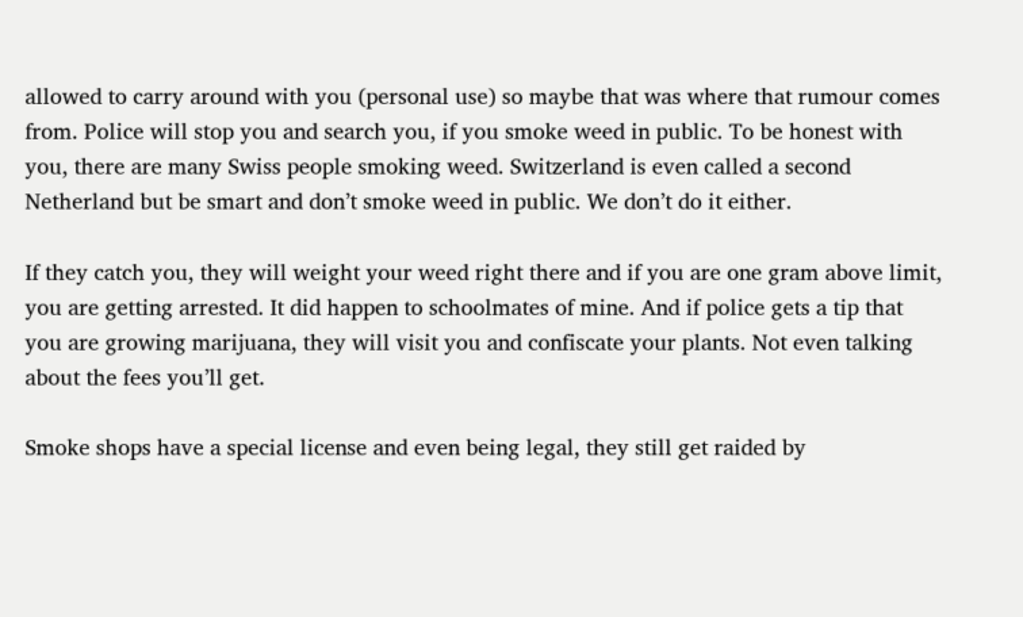allowed to carry around with you (personal use) so maybe that was where that rumour comes from. Police will stop you and search you, if you smoke weed in public. To be honest with you, there are many Swiss people smoking weed. Switzerland is even called a second Netherland but be smart and don’t smoke weed in public. We don’t do it either.

If they catch you, they will weight your weed right there and if you are one gram above limit, you are getting arrested. It did happen to schoolmates of mine. And if police gets a tip that you are growing marijuana, they will visit you and confiscate your plants. Not even talking about the fees you’ll get.

Smoke shops have a special license and even being legal, they still get raided by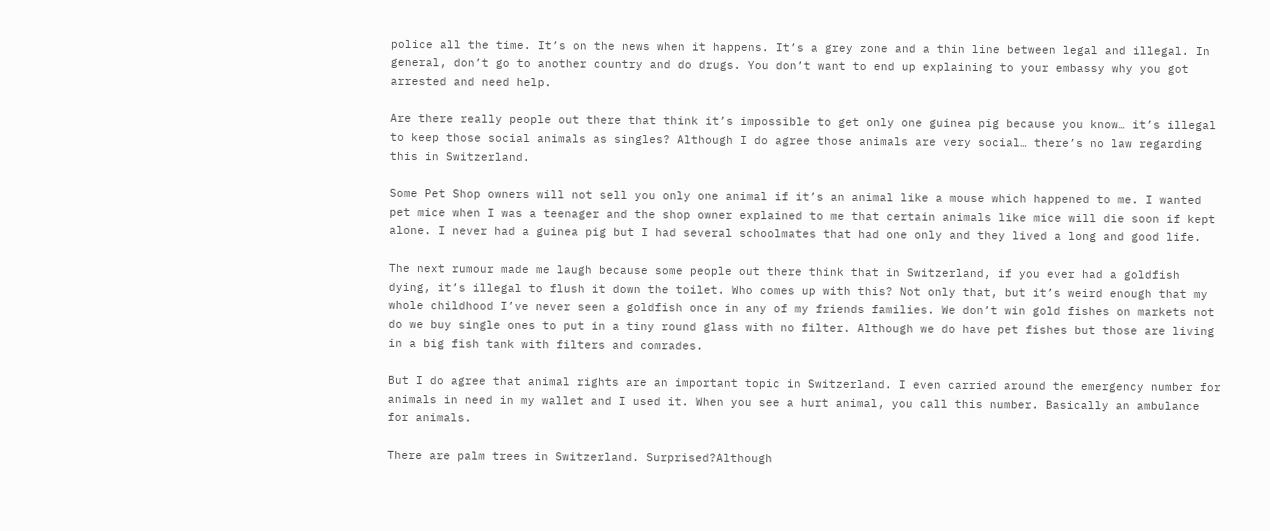police all the time. It’s on the news when it happens. It’s a grey zone and a thin line between legal and illegal. In general, don’t go to another country and do drugs. You don’t want to end up explaining to your embassy why you got arrested and need help.

Are there really people out there that think it’s impossible to get only one guinea pig because you know… it’s illegal to keep those social animals as singles? Although I do agree those animals are very social… there’s no law regarding this in Switzerland.

Some Pet Shop owners will not sell you only one animal if it’s an animal like a mouse which happened to me. I wanted pet mice when I was a teenager and the shop owner explained to me that certain animals like mice will die soon if kept alone. I never had a guinea pig but I had several schoolmates that had one only and they lived a long and good life.

The next rumour made me laugh because some people out there think that in Switzerland, if you ever had a goldfish dying, it’s illegal to flush it down the toilet. Who comes up with this? Not only that, but it’s weird enough that my whole childhood I’ve never seen a goldfish once in any of my friends families. We don’t win gold fishes on markets not do we buy single ones to put in a tiny round glass with no filter. Although we do have pet fishes but those are living in a big fish tank with filters and comrades.

But I do agree that animal rights are an important topic in Switzerland. I even carried around the emergency number for animals in need in my wallet and I used it. When you see a hurt animal, you call this number. Basically an ambulance for animals.

There are palm trees in Switzerland. Surprised?Although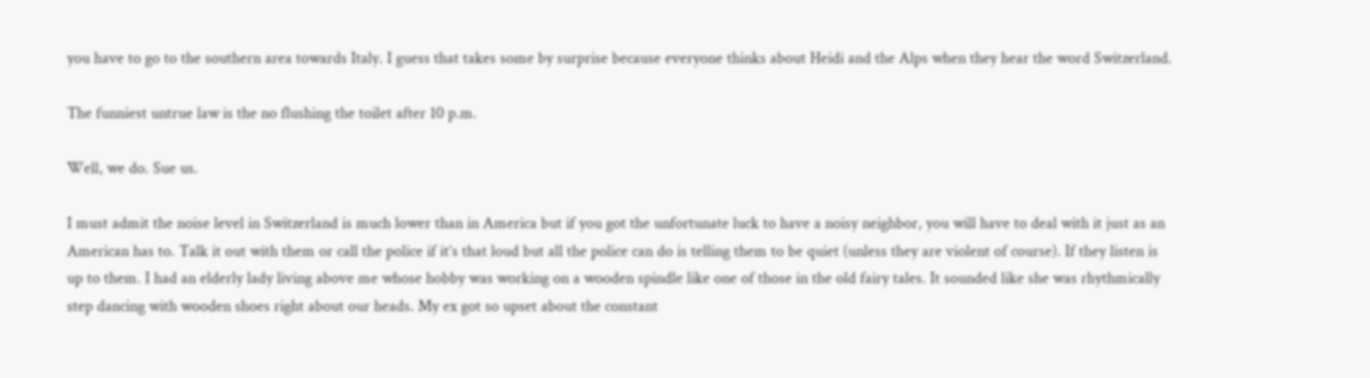you have to go to the southern area towards Italy. I guess that takes some by surprise because everyone thinks about Heidi and the Alps when they hear the word Switzerland.

The funniest untrue law is the no flushing the toilet after 10 p.m.

Well, we do. Sue us.

I must admit the noise level in Switzerland is much lower than in America but if you got the unfortunate luck to have a noisy neighbor, you will have to deal with it just as an American has to. Talk it out with them or call the police if it’s that loud but all the police can do is telling them to be quiet (unless they are violent of course). If they listen is up to them. I had an elderly lady living above me whose hobby was working on a wooden spindle like one of those in the old fairy tales. It sounded like she was rhythmically step dancing with wooden shoes right about our heads. My ex got so upset about the constant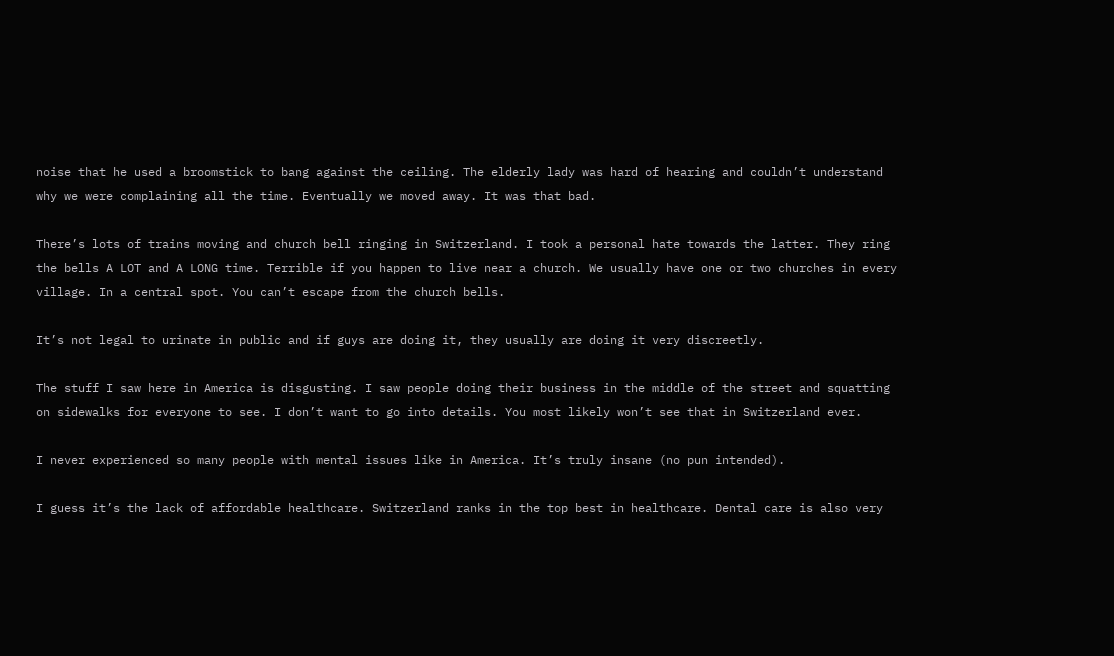noise that he used a broomstick to bang against the ceiling. The elderly lady was hard of hearing and couldn’t understand why we were complaining all the time. Eventually we moved away. It was that bad.

There’s lots of trains moving and church bell ringing in Switzerland. I took a personal hate towards the latter. They ring the bells A LOT and A LONG time. Terrible if you happen to live near a church. We usually have one or two churches in every village. In a central spot. You can’t escape from the church bells.

It’s not legal to urinate in public and if guys are doing it, they usually are doing it very discreetly.

The stuff I saw here in America is disgusting. I saw people doing their business in the middle of the street and squatting on sidewalks for everyone to see. I don’t want to go into details. You most likely won’t see that in Switzerland ever.

I never experienced so many people with mental issues like in America. It’s truly insane (no pun intended).

I guess it’s the lack of affordable healthcare. Switzerland ranks in the top best in healthcare. Dental care is also very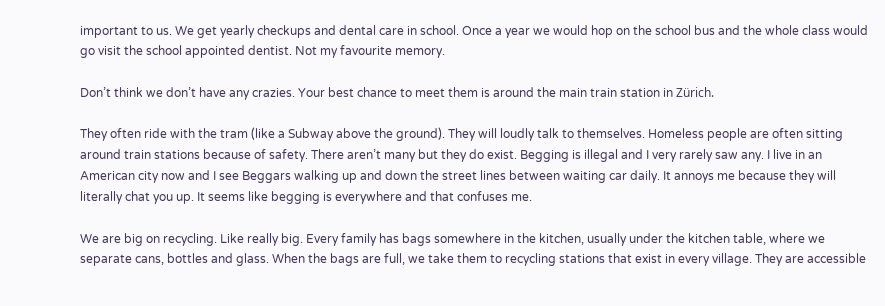important to us. We get yearly checkups and dental care in school. Once a year we would hop on the school bus and the whole class would go visit the school appointed dentist. Not my favourite memory.

Don’t think we don’t have any crazies. Your best chance to meet them is around the main train station in Zürich.

They often ride with the tram (like a Subway above the ground). They will loudly talk to themselves. Homeless people are often sitting around train stations because of safety. There aren’t many but they do exist. Begging is illegal and I very rarely saw any. I live in an American city now and I see Beggars walking up and down the street lines between waiting car daily. It annoys me because they will literally chat you up. It seems like begging is everywhere and that confuses me.

We are big on recycling. Like really big. Every family has bags somewhere in the kitchen, usually under the kitchen table, where we separate cans, bottles and glass. When the bags are full, we take them to recycling stations that exist in every village. They are accessible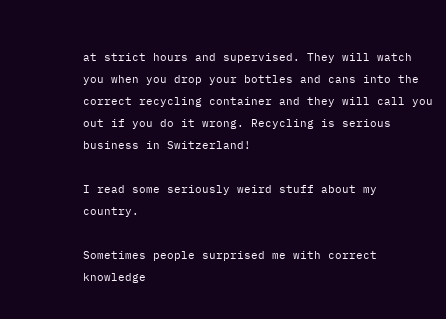at strict hours and supervised. They will watch you when you drop your bottles and cans into the correct recycling container and they will call you out if you do it wrong. Recycling is serious business in Switzerland!

I read some seriously weird stuff about my country.

Sometimes people surprised me with correct knowledge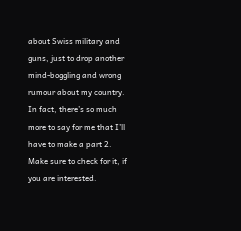about Swiss military and guns, just to drop another mind-boggling and wrong rumour about my country. In fact, there’s so much more to say for me that I’ll have to make a part 2. Make sure to check for it, if you are interested.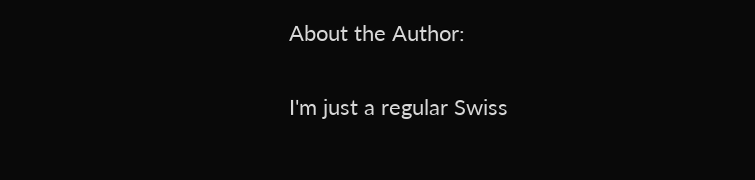About the Author:

I'm just a regular Swiss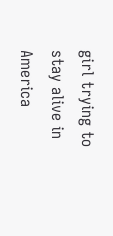girl trying to stay alive in America